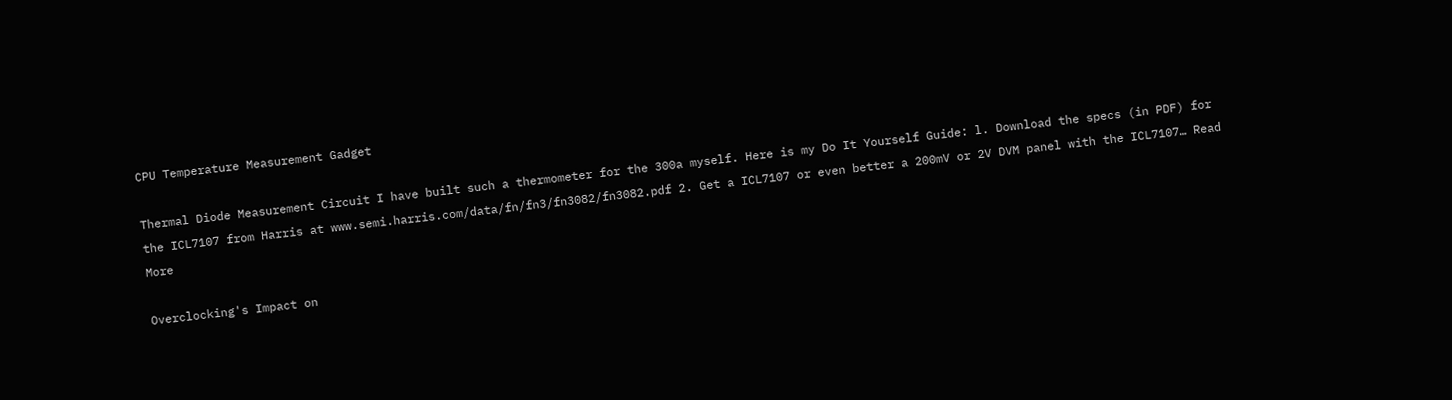CPU Temperature Measurement Gadget

Thermal Diode Measurement Circuit I have built such a thermometer for the 300a myself. Here is my Do It Yourself Guide: l. Download the specs (in PDF) for the ICL7107 from Harris at www.semi.harris.com/data/fn/fn3/fn3082/fn3082.pdf 2. Get a ICL7107 or even better a 200mV or 2V DVM panel with the ICL7107… Read More

Overclocking's Impact on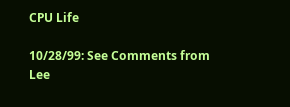CPU Life

10/28/99: See Comments from Lee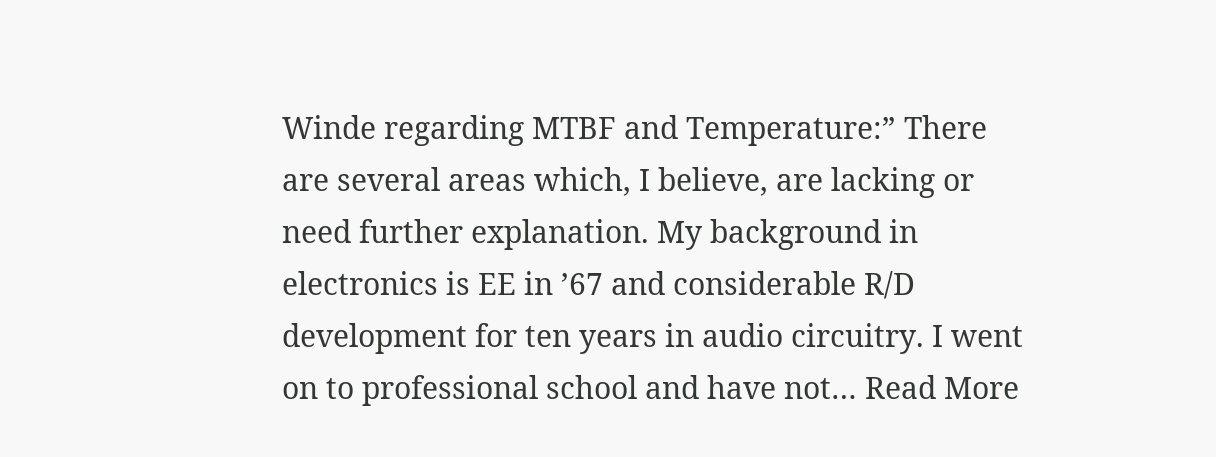Winde regarding MTBF and Temperature:” There are several areas which, I believe, are lacking or need further explanation. My background in electronics is EE in ’67 and considerable R/D development for ten years in audio circuitry. I went on to professional school and have not… Read More